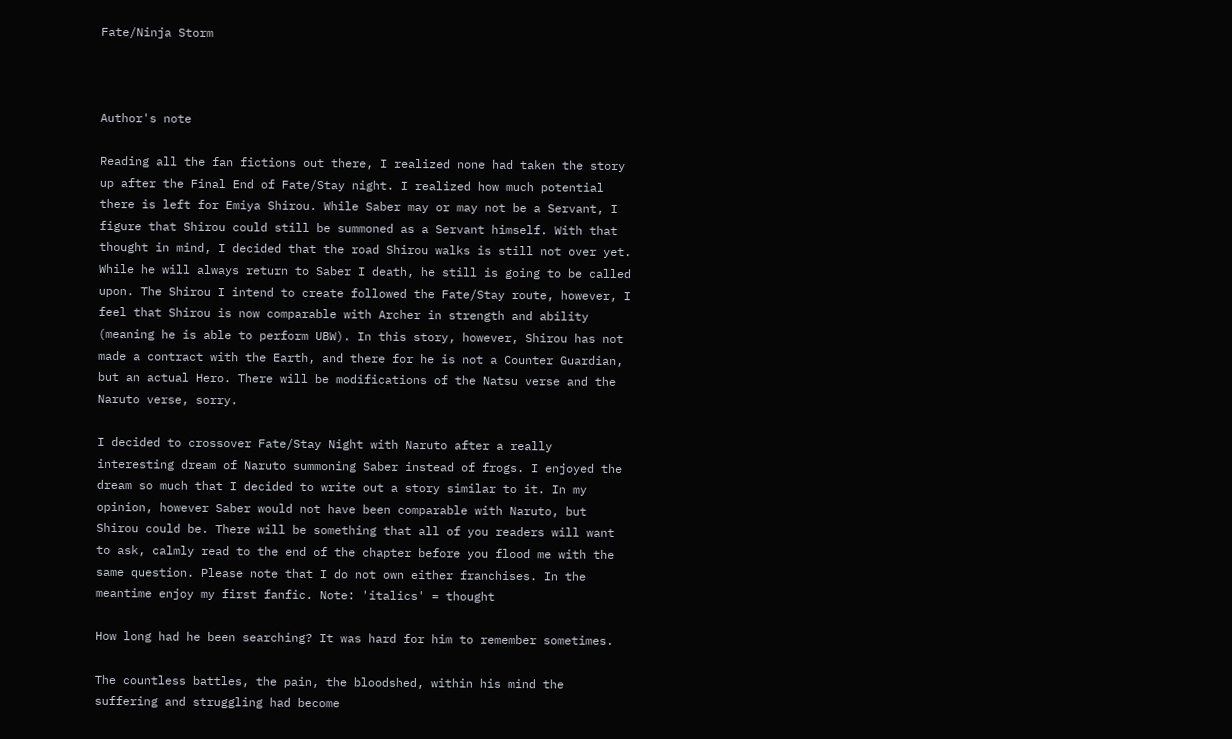Fate/Ninja Storm



Author's note

Reading all the fan fictions out there, I realized none had taken the story up after the Final End of Fate/Stay night. I realized how much potential there is left for Emiya Shirou. While Saber may or may not be a Servant, I figure that Shirou could still be summoned as a Servant himself. With that thought in mind, I decided that the road Shirou walks is still not over yet. While he will always return to Saber I death, he still is going to be called upon. The Shirou I intend to create followed the Fate/Stay route, however, I feel that Shirou is now comparable with Archer in strength and ability (meaning he is able to perform UBW). In this story, however, Shirou has not made a contract with the Earth, and there for he is not a Counter Guardian, but an actual Hero. There will be modifications of the Natsu verse and the Naruto verse, sorry.

I decided to crossover Fate/Stay Night with Naruto after a really interesting dream of Naruto summoning Saber instead of frogs. I enjoyed the dream so much that I decided to write out a story similar to it. In my opinion, however Saber would not have been comparable with Naruto, but Shirou could be. There will be something that all of you readers will want to ask, calmly read to the end of the chapter before you flood me with the same question. Please note that I do not own either franchises. In the meantime enjoy my first fanfic. Note: 'italics' = thought

How long had he been searching? It was hard for him to remember sometimes.

The countless battles, the pain, the bloodshed, within his mind the suffering and struggling had become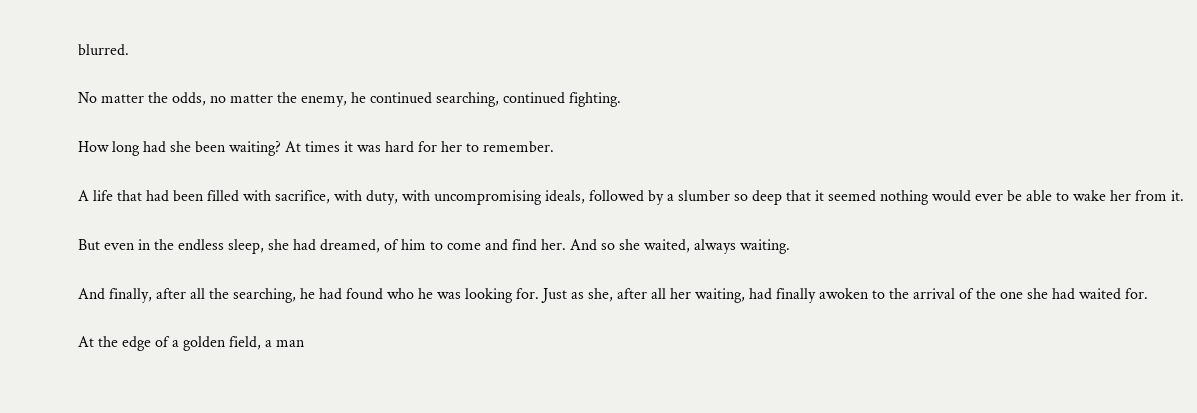blurred.

No matter the odds, no matter the enemy, he continued searching, continued fighting.

How long had she been waiting? At times it was hard for her to remember.

A life that had been filled with sacrifice, with duty, with uncompromising ideals, followed by a slumber so deep that it seemed nothing would ever be able to wake her from it.

But even in the endless sleep, she had dreamed, of him to come and find her. And so she waited, always waiting.

And finally, after all the searching, he had found who he was looking for. Just as she, after all her waiting, had finally awoken to the arrival of the one she had waited for.

At the edge of a golden field, a man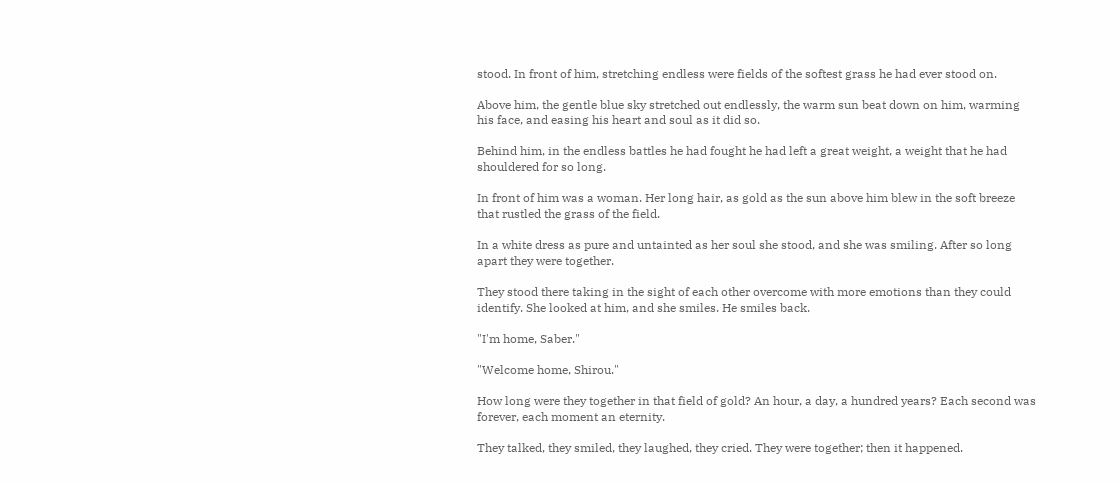stood. In front of him, stretching endless were fields of the softest grass he had ever stood on.

Above him, the gentle blue sky stretched out endlessly, the warm sun beat down on him, warming his face, and easing his heart and soul as it did so.

Behind him, in the endless battles he had fought he had left a great weight, a weight that he had shouldered for so long.

In front of him was a woman. Her long hair, as gold as the sun above him blew in the soft breeze that rustled the grass of the field.

In a white dress as pure and untainted as her soul she stood, and she was smiling. After so long apart they were together.

They stood there taking in the sight of each other overcome with more emotions than they could identify. She looked at him, and she smiles. He smiles back.

"I'm home, Saber."

"Welcome home, Shirou."

How long were they together in that field of gold? An hour, a day, a hundred years? Each second was forever, each moment an eternity.

They talked, they smiled, they laughed, they cried. They were together; then it happened.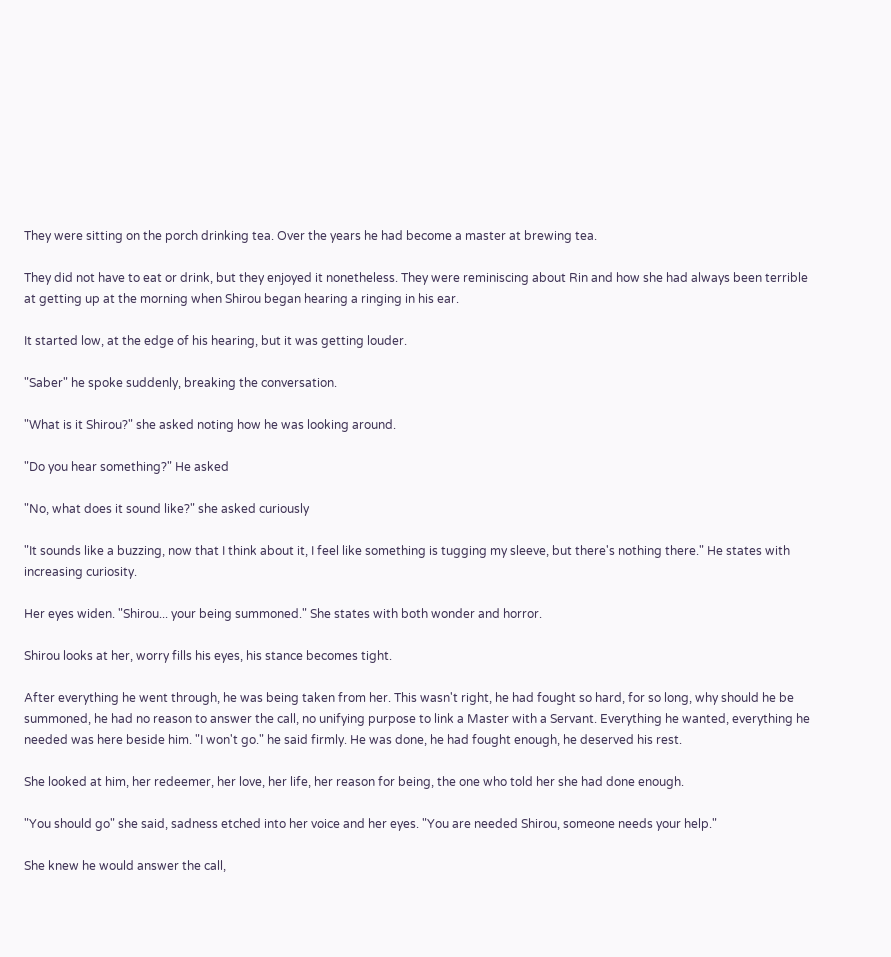They were sitting on the porch drinking tea. Over the years he had become a master at brewing tea.

They did not have to eat or drink, but they enjoyed it nonetheless. They were reminiscing about Rin and how she had always been terrible at getting up at the morning when Shirou began hearing a ringing in his ear.

It started low, at the edge of his hearing, but it was getting louder.

"Saber" he spoke suddenly, breaking the conversation.

"What is it Shirou?" she asked noting how he was looking around.

"Do you hear something?" He asked

"No, what does it sound like?" she asked curiously

"It sounds like a buzzing, now that I think about it, I feel like something is tugging my sleeve, but there's nothing there." He states with increasing curiosity.

Her eyes widen. "Shirou... your being summoned." She states with both wonder and horror.

Shirou looks at her, worry fills his eyes, his stance becomes tight.

After everything he went through, he was being taken from her. This wasn't right, he had fought so hard, for so long, why should he be summoned, he had no reason to answer the call, no unifying purpose to link a Master with a Servant. Everything he wanted, everything he needed was here beside him. "I won't go." he said firmly. He was done, he had fought enough, he deserved his rest.

She looked at him, her redeemer, her love, her life, her reason for being, the one who told her she had done enough.

"You should go" she said, sadness etched into her voice and her eyes. "You are needed Shirou, someone needs your help."

She knew he would answer the call,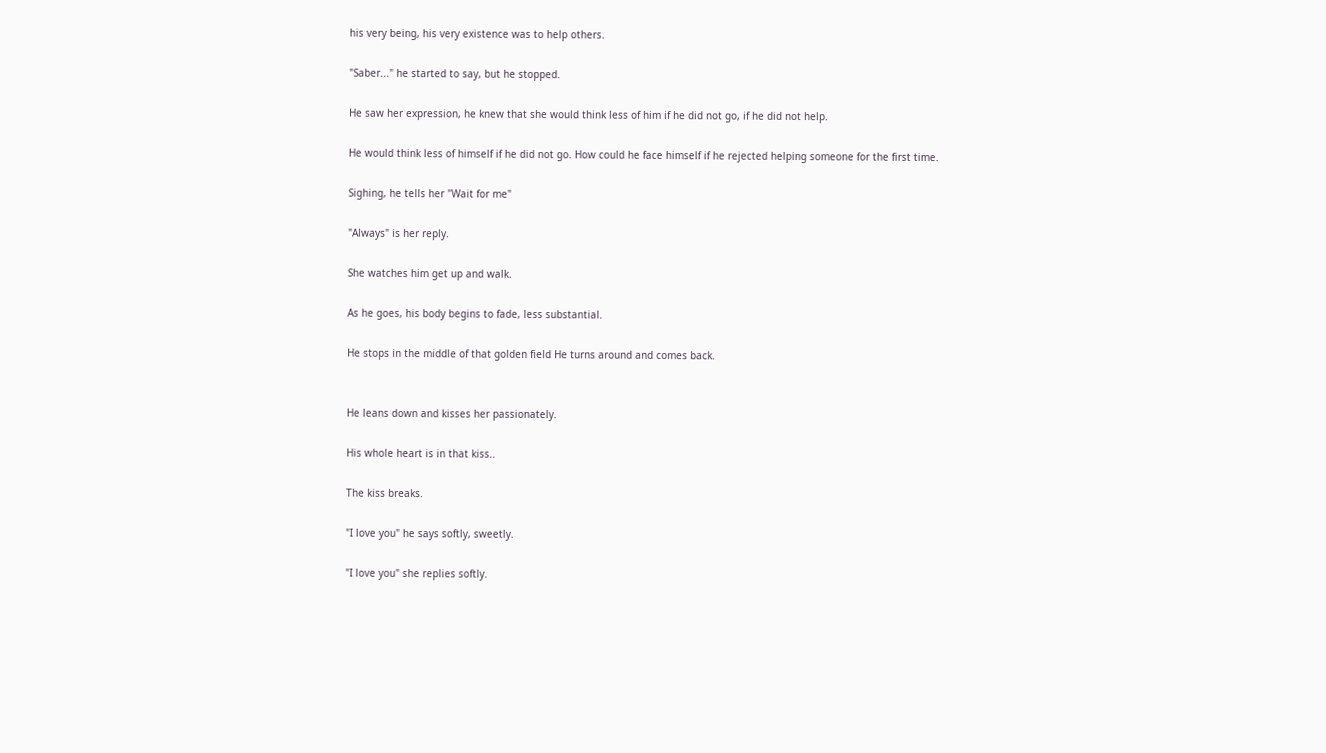his very being, his very existence was to help others.

"Saber..." he started to say, but he stopped.

He saw her expression, he knew that she would think less of him if he did not go, if he did not help.

He would think less of himself if he did not go. How could he face himself if he rejected helping someone for the first time.

Sighing, he tells her "Wait for me"

"Always" is her reply.

She watches him get up and walk.

As he goes, his body begins to fade, less substantial.

He stops in the middle of that golden field He turns around and comes back.


He leans down and kisses her passionately.

His whole heart is in that kiss..

The kiss breaks.

"I love you" he says softly, sweetly.

"I love you" she replies softly.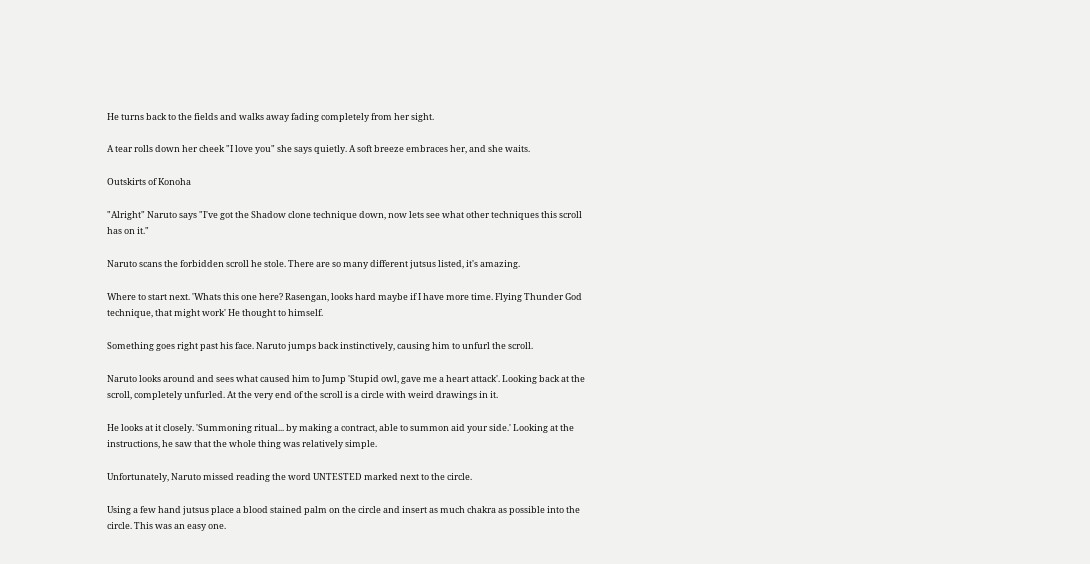He turns back to the fields and walks away fading completely from her sight.

A tear rolls down her cheek "I love you" she says quietly. A soft breeze embraces her, and she waits.

Outskirts of Konoha

"Alright" Naruto says "I've got the Shadow clone technique down, now lets see what other techniques this scroll has on it."

Naruto scans the forbidden scroll he stole. There are so many different jutsus listed, it's amazing.

Where to start next. 'Whats this one here? Rasengan, looks hard maybe if I have more time. Flying Thunder God technique, that might work' He thought to himself.

Something goes right past his face. Naruto jumps back instinctively, causing him to unfurl the scroll.

Naruto looks around and sees what caused him to Jump 'Stupid owl, gave me a heart attack'. Looking back at the scroll, completely unfurled. At the very end of the scroll is a circle with weird drawings in it.

He looks at it closely. 'Summoning ritual... by making a contract, able to summon aid your side.' Looking at the instructions, he saw that the whole thing was relatively simple.

Unfortunately, Naruto missed reading the word UNTESTED marked next to the circle.

Using a few hand jutsus place a blood stained palm on the circle and insert as much chakra as possible into the circle. This was an easy one.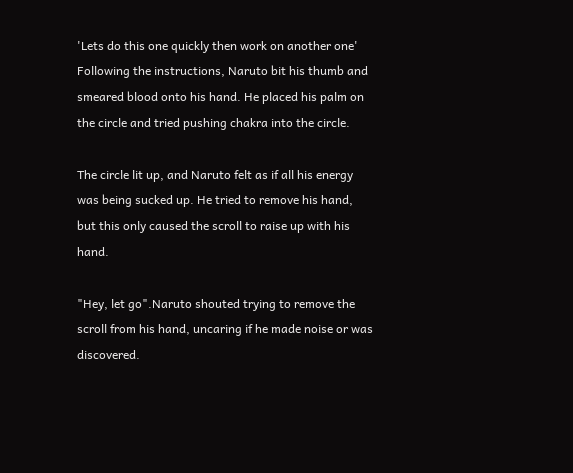'Lets do this one quickly then work on another one' Following the instructions, Naruto bit his thumb and smeared blood onto his hand. He placed his palm on the circle and tried pushing chakra into the circle.

The circle lit up, and Naruto felt as if all his energy was being sucked up. He tried to remove his hand, but this only caused the scroll to raise up with his hand.

"Hey, let go".Naruto shouted trying to remove the scroll from his hand, uncaring if he made noise or was discovered.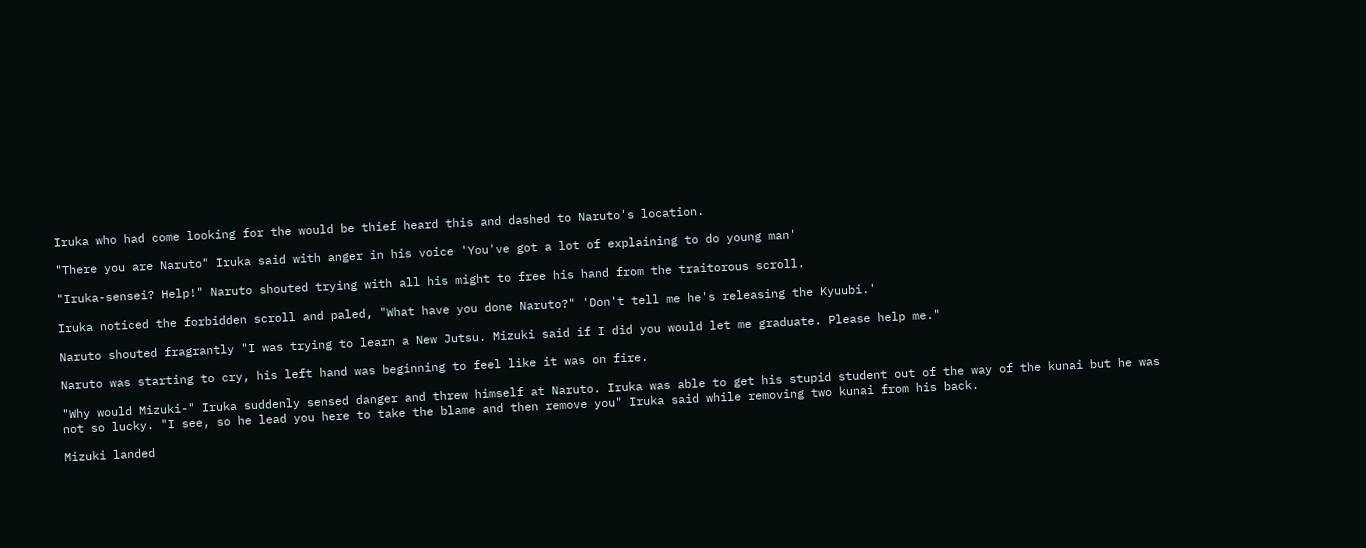Iruka who had come looking for the would be thief heard this and dashed to Naruto's location.

"There you are Naruto" Iruka said with anger in his voice 'You've got a lot of explaining to do young man'

"Iruka-sensei? Help!" Naruto shouted trying with all his might to free his hand from the traitorous scroll.

Iruka noticed the forbidden scroll and paled, "What have you done Naruto?" 'Don't tell me he's releasing the Kyuubi.'

Naruto shouted fragrantly "I was trying to learn a New Jutsu. Mizuki said if I did you would let me graduate. Please help me."

Naruto was starting to cry, his left hand was beginning to feel like it was on fire.

"Why would Mizuki-" Iruka suddenly sensed danger and threw himself at Naruto. Iruka was able to get his stupid student out of the way of the kunai but he was not so lucky. "I see, so he lead you here to take the blame and then remove you" Iruka said while removing two kunai from his back.

Mizuki landed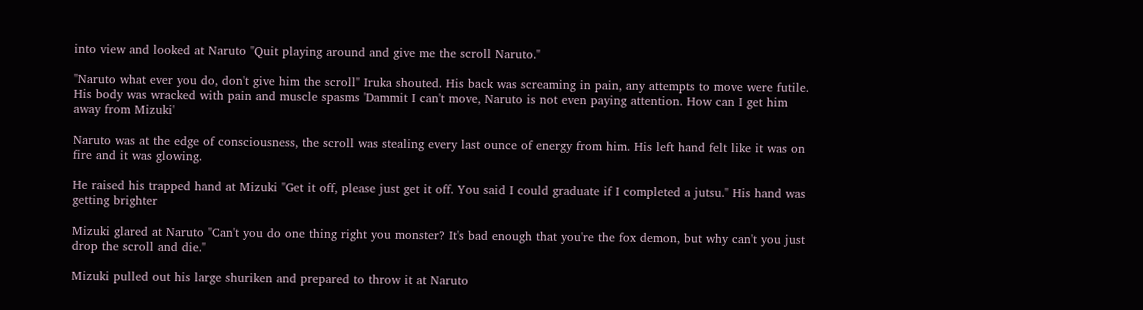into view and looked at Naruto "Quit playing around and give me the scroll Naruto."

"Naruto what ever you do, don't give him the scroll" Iruka shouted. His back was screaming in pain, any attempts to move were futile. His body was wracked with pain and muscle spasms 'Dammit I can't move, Naruto is not even paying attention. How can I get him away from Mizuki'

Naruto was at the edge of consciousness, the scroll was stealing every last ounce of energy from him. His left hand felt like it was on fire and it was glowing.

He raised his trapped hand at Mizuki "Get it off, please just get it off. You said I could graduate if I completed a jutsu." His hand was getting brighter

Mizuki glared at Naruto "Can't you do one thing right you monster? It's bad enough that you're the fox demon, but why can't you just drop the scroll and die."

Mizuki pulled out his large shuriken and prepared to throw it at Naruto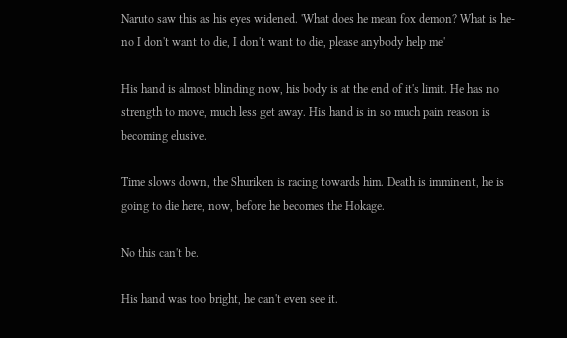Naruto saw this as his eyes widened. 'What does he mean fox demon? What is he- no I don't want to die, I don't want to die, please anybody help me'

His hand is almost blinding now, his body is at the end of it's limit. He has no strength to move, much less get away. His hand is in so much pain reason is becoming elusive.

Time slows down, the Shuriken is racing towards him. Death is imminent, he is going to die here, now, before he becomes the Hokage.

No this can't be.

His hand was too bright, he can't even see it.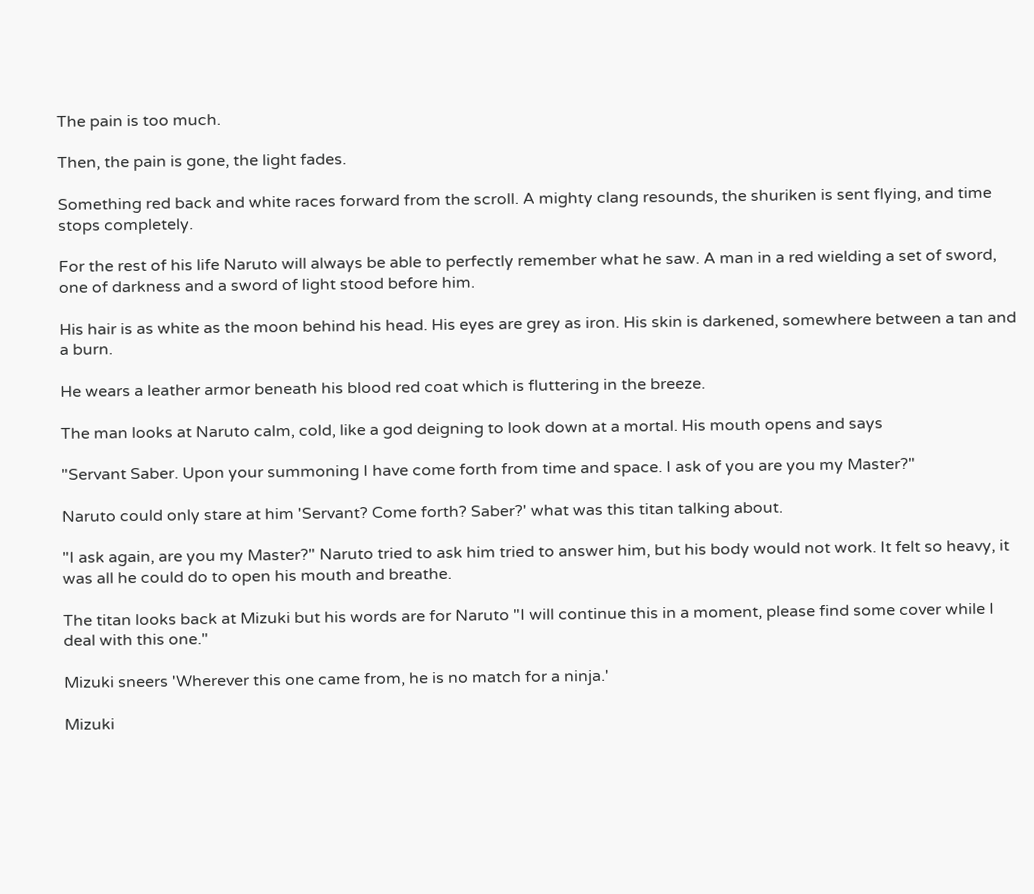The pain is too much.

Then, the pain is gone, the light fades.

Something red back and white races forward from the scroll. A mighty clang resounds, the shuriken is sent flying, and time stops completely.

For the rest of his life Naruto will always be able to perfectly remember what he saw. A man in a red wielding a set of sword, one of darkness and a sword of light stood before him.

His hair is as white as the moon behind his head. His eyes are grey as iron. His skin is darkened, somewhere between a tan and a burn.

He wears a leather armor beneath his blood red coat which is fluttering in the breeze.

The man looks at Naruto calm, cold, like a god deigning to look down at a mortal. His mouth opens and says

"Servant Saber. Upon your summoning I have come forth from time and space. I ask of you are you my Master?"

Naruto could only stare at him 'Servant? Come forth? Saber?' what was this titan talking about.

"I ask again, are you my Master?" Naruto tried to ask him tried to answer him, but his body would not work. It felt so heavy, it was all he could do to open his mouth and breathe.

The titan looks back at Mizuki but his words are for Naruto "I will continue this in a moment, please find some cover while I deal with this one."

Mizuki sneers 'Wherever this one came from, he is no match for a ninja.'

Mizuki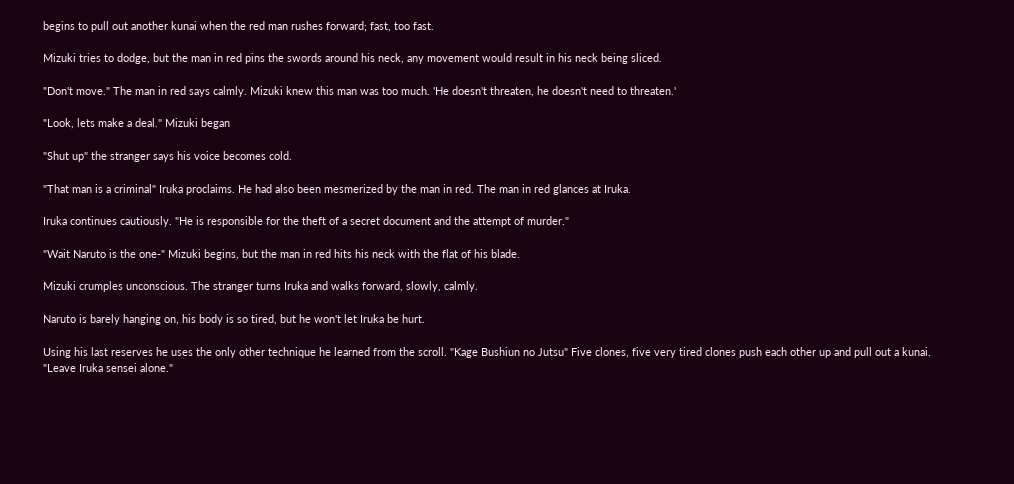begins to pull out another kunai when the red man rushes forward; fast, too fast.

Mizuki tries to dodge, but the man in red pins the swords around his neck, any movement would result in his neck being sliced.

"Don't move." The man in red says calmly. Mizuki knew this man was too much. 'He doesn't threaten, he doesn't need to threaten.'

"Look, lets make a deal." Mizuki began

"Shut up" the stranger says his voice becomes cold.

"That man is a criminal" Iruka proclaims. He had also been mesmerized by the man in red. The man in red glances at Iruka.

Iruka continues cautiously. "He is responsible for the theft of a secret document and the attempt of murder."

"Wait Naruto is the one-" Mizuki begins, but the man in red hits his neck with the flat of his blade.

Mizuki crumples unconscious. The stranger turns Iruka and walks forward, slowly, calmly.

Naruto is barely hanging on, his body is so tired, but he won't let Iruka be hurt.

Using his last reserves he uses the only other technique he learned from the scroll. "Kage Bushiun no Jutsu" Five clones, five very tired clones push each other up and pull out a kunai. "Leave Iruka sensei alone."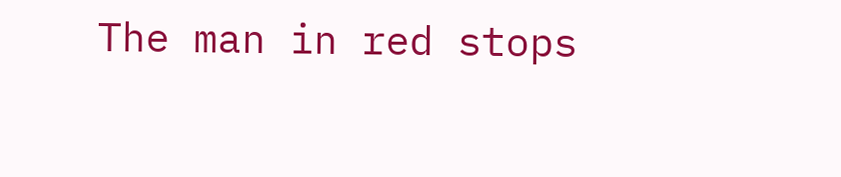The man in red stops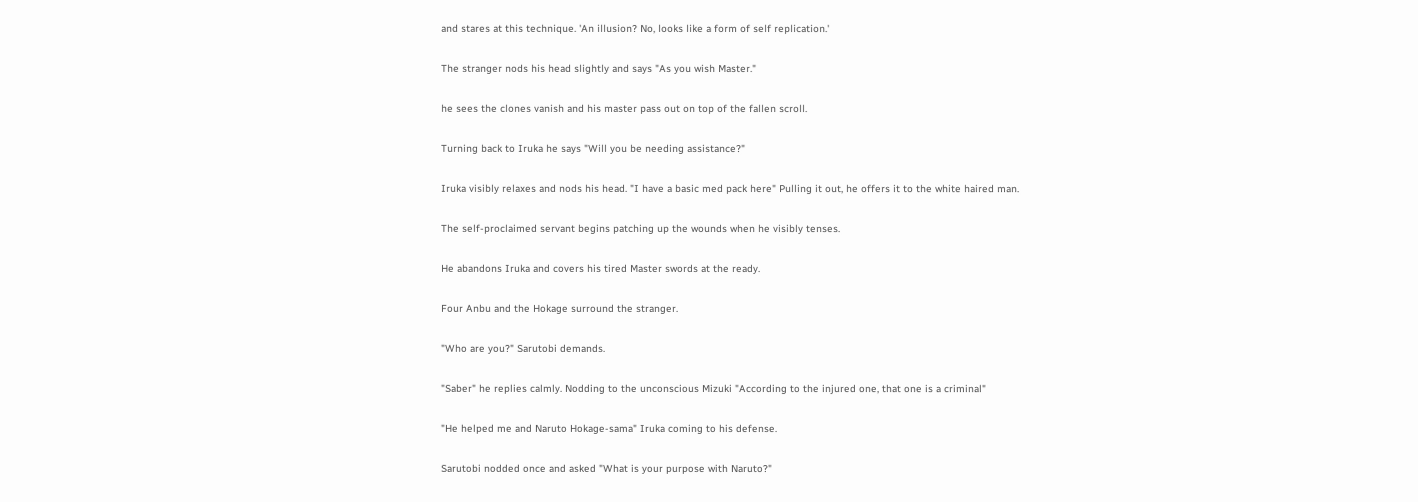and stares at this technique. 'An illusion? No, looks like a form of self replication.'

The stranger nods his head slightly and says "As you wish Master."

he sees the clones vanish and his master pass out on top of the fallen scroll.

Turning back to Iruka he says "Will you be needing assistance?"

Iruka visibly relaxes and nods his head. "I have a basic med pack here" Pulling it out, he offers it to the white haired man.

The self-proclaimed servant begins patching up the wounds when he visibly tenses.

He abandons Iruka and covers his tired Master swords at the ready.

Four Anbu and the Hokage surround the stranger.

"Who are you?" Sarutobi demands.

"Saber" he replies calmly. Nodding to the unconscious Mizuki "According to the injured one, that one is a criminal"

"He helped me and Naruto Hokage-sama" Iruka coming to his defense.

Sarutobi nodded once and asked "What is your purpose with Naruto?"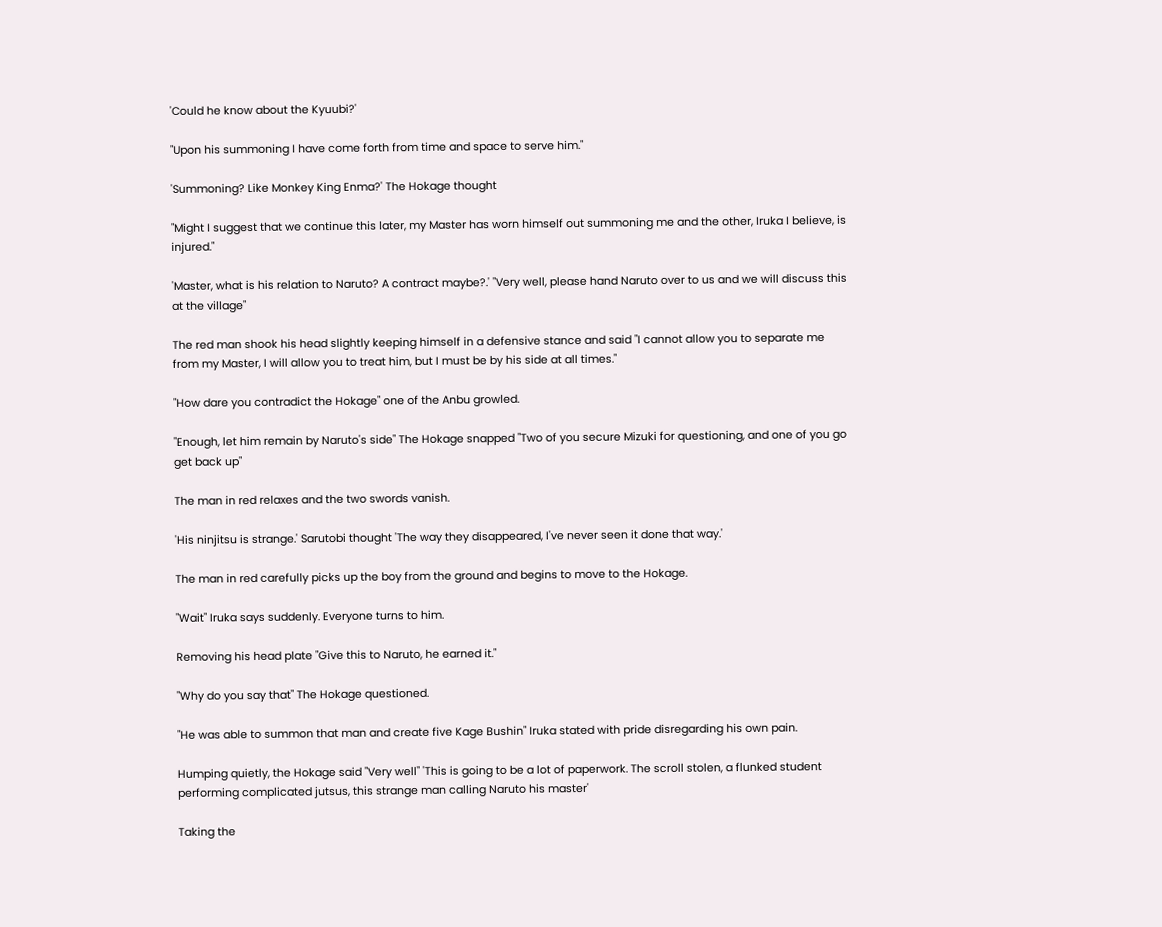'Could he know about the Kyuubi?'

"Upon his summoning I have come forth from time and space to serve him."

'Summoning? Like Monkey King Enma?' The Hokage thought

"Might I suggest that we continue this later, my Master has worn himself out summoning me and the other, Iruka I believe, is injured."

'Master, what is his relation to Naruto? A contract maybe?.' "Very well, please hand Naruto over to us and we will discuss this at the village"

The red man shook his head slightly keeping himself in a defensive stance and said "I cannot allow you to separate me from my Master, I will allow you to treat him, but I must be by his side at all times."

"How dare you contradict the Hokage" one of the Anbu growled.

"Enough, let him remain by Naruto's side" The Hokage snapped "Two of you secure Mizuki for questioning, and one of you go get back up"

The man in red relaxes and the two swords vanish.

'His ninjitsu is strange.' Sarutobi thought 'The way they disappeared, I've never seen it done that way.'

The man in red carefully picks up the boy from the ground and begins to move to the Hokage.

"Wait" Iruka says suddenly. Everyone turns to him.

Removing his head plate "Give this to Naruto, he earned it."

"Why do you say that" The Hokage questioned.

"He was able to summon that man and create five Kage Bushin" Iruka stated with pride disregarding his own pain.

Humping quietly, the Hokage said "Very well" 'This is going to be a lot of paperwork. The scroll stolen, a flunked student performing complicated jutsus, this strange man calling Naruto his master'

Taking the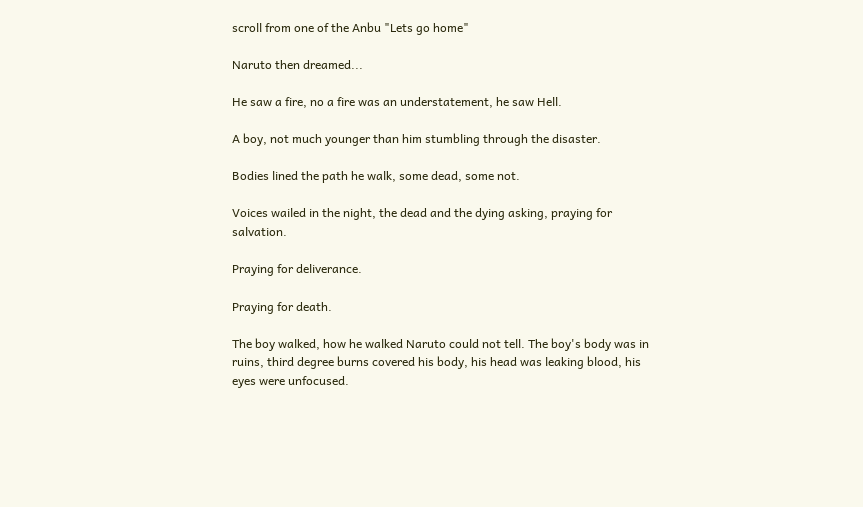scroll from one of the Anbu "Lets go home"

Naruto then dreamed...

He saw a fire, no a fire was an understatement, he saw Hell.

A boy, not much younger than him stumbling through the disaster.

Bodies lined the path he walk, some dead, some not.

Voices wailed in the night, the dead and the dying asking, praying for salvation.

Praying for deliverance.

Praying for death.

The boy walked, how he walked Naruto could not tell. The boy's body was in ruins, third degree burns covered his body, his head was leaking blood, his eyes were unfocused.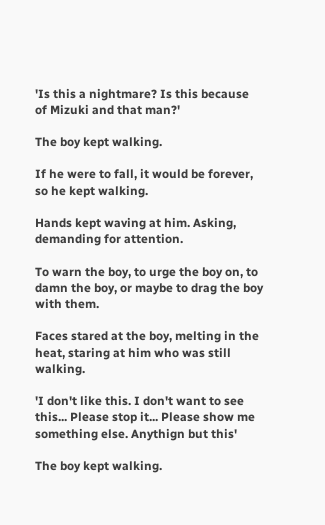'Is this a nightmare? Is this because of Mizuki and that man?'

The boy kept walking.

If he were to fall, it would be forever, so he kept walking.

Hands kept waving at him. Asking, demanding for attention.

To warn the boy, to urge the boy on, to damn the boy, or maybe to drag the boy with them.

Faces stared at the boy, melting in the heat, staring at him who was still walking.

'I don't like this. I don't want to see this... Please stop it... Please show me something else. Anythign but this'

The boy kept walking.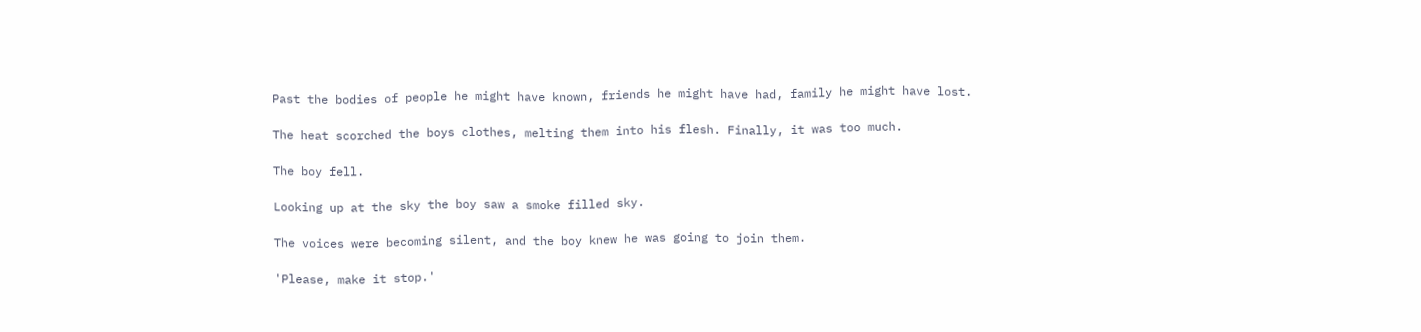Past the bodies of people he might have known, friends he might have had, family he might have lost.

The heat scorched the boys clothes, melting them into his flesh. Finally, it was too much.

The boy fell.

Looking up at the sky the boy saw a smoke filled sky.

The voices were becoming silent, and the boy knew he was going to join them.

'Please, make it stop.'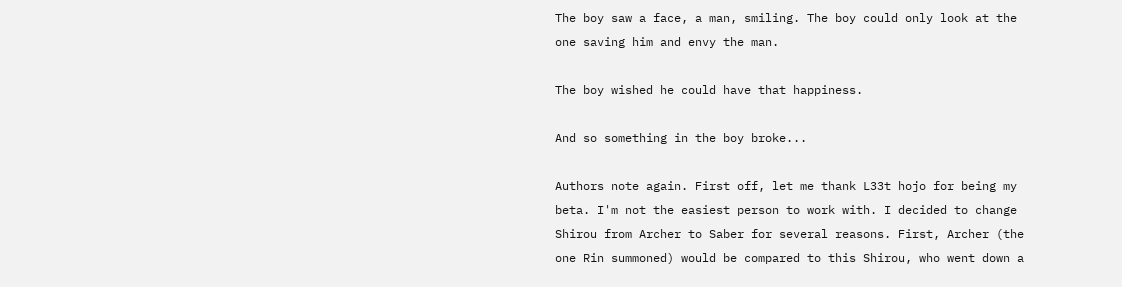The boy saw a face, a man, smiling. The boy could only look at the one saving him and envy the man.

The boy wished he could have that happiness.

And so something in the boy broke...

Authors note again. First off, let me thank L33t hojo for being my beta. I'm not the easiest person to work with. I decided to change Shirou from Archer to Saber for several reasons. First, Archer (the one Rin summoned) would be compared to this Shirou, who went down a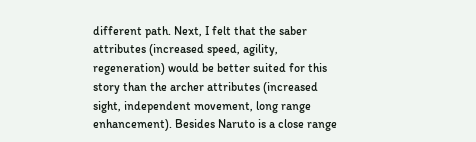different path. Next, I felt that the saber attributes (increased speed, agility, regeneration) would be better suited for this story than the archer attributes (increased sight, independent movement, long range enhancement). Besides Naruto is a close range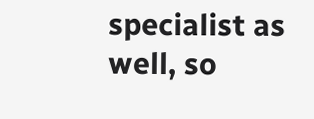specialist as well, so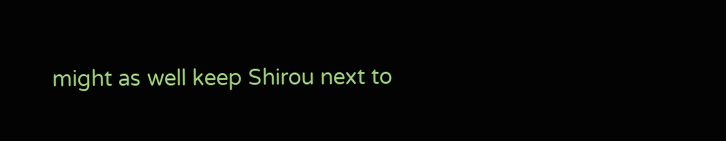might as well keep Shirou next to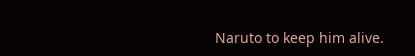Naruto to keep him alive.